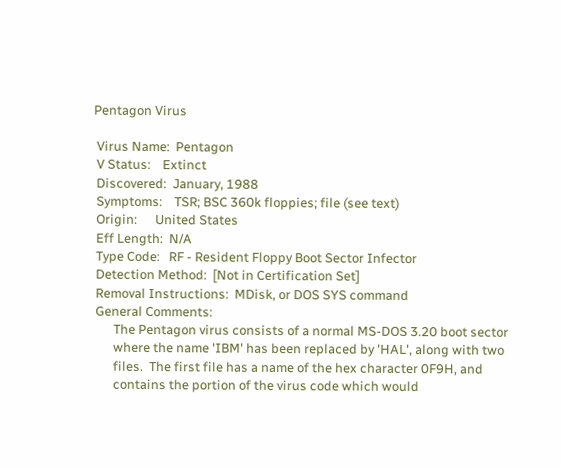Pentagon Virus

 Virus Name:  Pentagon
 V Status:    Extinct
 Discovered:  January, 1988
 Symptoms:    TSR; BSC 360k floppies; file (see text)
 Origin:      United States
 Eff Length:  N/A
 Type Code:   RF - Resident Floppy Boot Sector Infector
 Detection Method:  [Not in Certification Set]
 Removal Instructions:  MDisk, or DOS SYS command
 General Comments:
       The Pentagon virus consists of a normal MS-DOS 3.20 boot sector
       where the name 'IBM' has been replaced by 'HAL', along with two
       files.  The first file has a name of the hex character 0F9H, and
       contains the portion of the virus code which would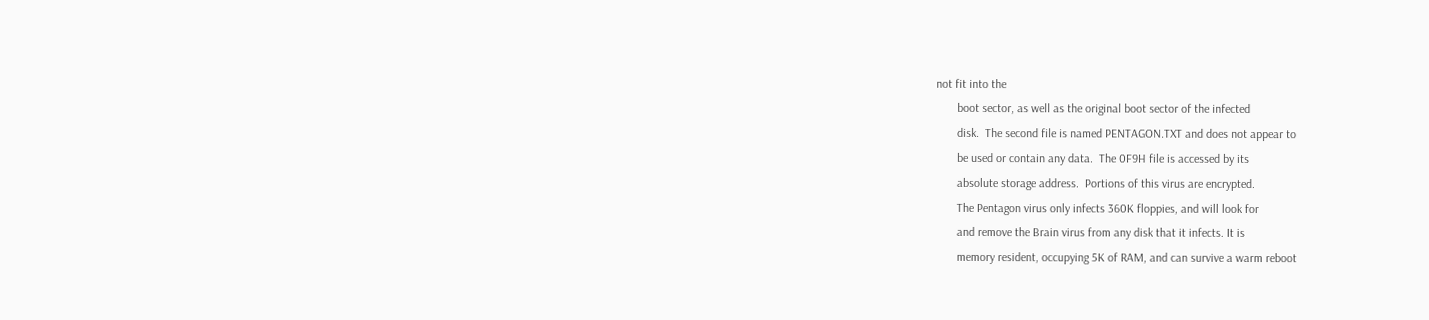not fit into the
       boot sector, as well as the original boot sector of the infected
       disk.  The second file is named PENTAGON.TXT and does not appear to
       be used or contain any data.  The 0F9H file is accessed by its
       absolute storage address.  Portions of this virus are encrypted.
       The Pentagon virus only infects 360K floppies, and will look for
       and remove the Brain virus from any disk that it infects. It is
       memory resident, occupying 5K of RAM, and can survive a warm reboot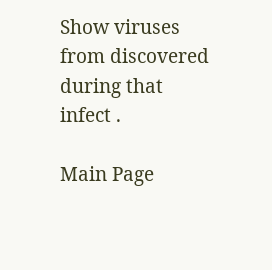Show viruses from discovered during that infect .

Main Page